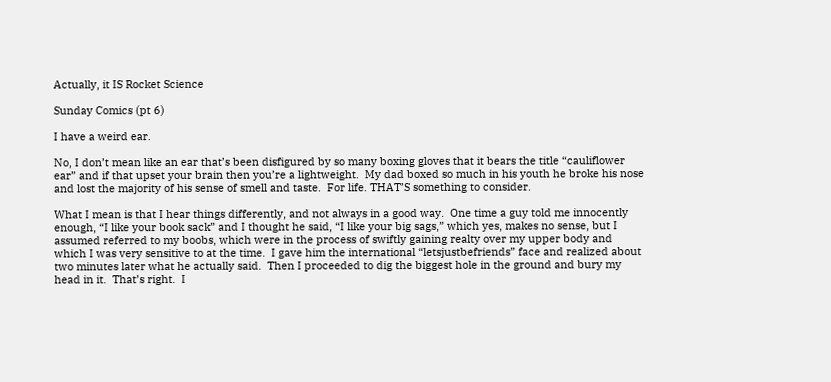Actually, it IS Rocket Science

Sunday Comics (pt 6)

I have a weird ear.

No, I don’t mean like an ear that’s been disfigured by so many boxing gloves that it bears the title “cauliflower ear” and if that upset your brain then you’re a lightweight.  My dad boxed so much in his youth he broke his nose and lost the majority of his sense of smell and taste.  For life. THAT’S something to consider.

What I mean is that I hear things differently, and not always in a good way.  One time a guy told me innocently enough, “I like your book sack” and I thought he said, “I like your big sags,” which yes, makes no sense, but I assumed referred to my boobs, which were in the process of swiftly gaining realty over my upper body and which I was very sensitive to at the time.  I gave him the international “letsjustbefriends” face and realized about two minutes later what he actually said.  Then I proceeded to dig the biggest hole in the ground and bury my head in it.  That’s right.  I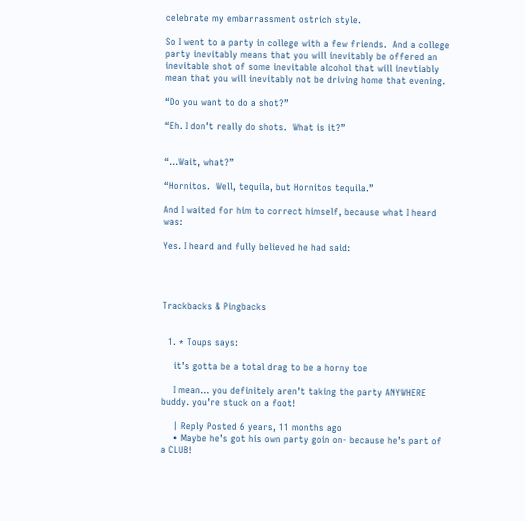celebrate my embarrassment ostrich style.

So I went to a party in college with a few friends.  And a college party inevitably means that you will inevitably be offered an inevitable shot of some inevitable alcohol that will inevtiably mean that you will inevitably not be driving home that evening.

“Do you want to do a shot?”

“Eh. I don’t really do shots.  What is it?”


“…Wait, what?”

“Hornitos.  Well, tequila, but Hornitos tequila.”

And I waited for him to correct himself, because what I heard was:

Yes. I heard and fully believed he had said:




Trackbacks & Pingbacks


  1. * Toups says:

    it’s gotta be a total drag to be a horny toe

    I mean… you definitely aren’t taking the party ANYWHERE buddy. you’re stuck on a foot!

    | Reply Posted 6 years, 11 months ago
    • Maybe he’s got his own party goin on- because he’s part of a CLUB!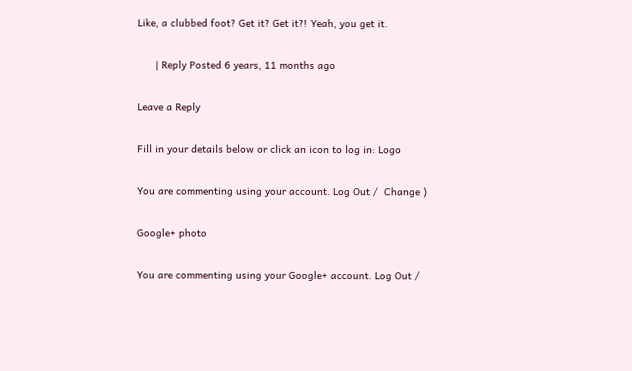Like, a clubbed foot? Get it? Get it?! Yeah, you get it.

      | Reply Posted 6 years, 11 months ago

Leave a Reply

Fill in your details below or click an icon to log in: Logo

You are commenting using your account. Log Out /  Change )

Google+ photo

You are commenting using your Google+ account. Log Out /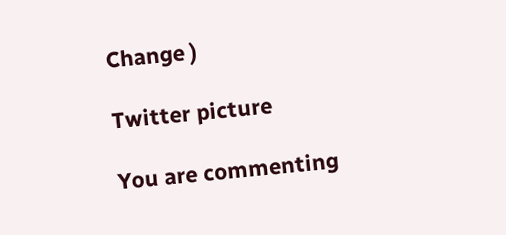Change )

Twitter picture

You are commenting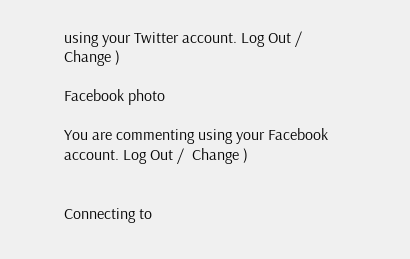using your Twitter account. Log Out /  Change )

Facebook photo

You are commenting using your Facebook account. Log Out /  Change )


Connecting to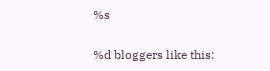%s

%d bloggers like this: